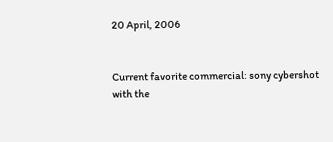20 April, 2006


Current favorite commercial: sony cybershot with the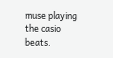muse playing the casio beats.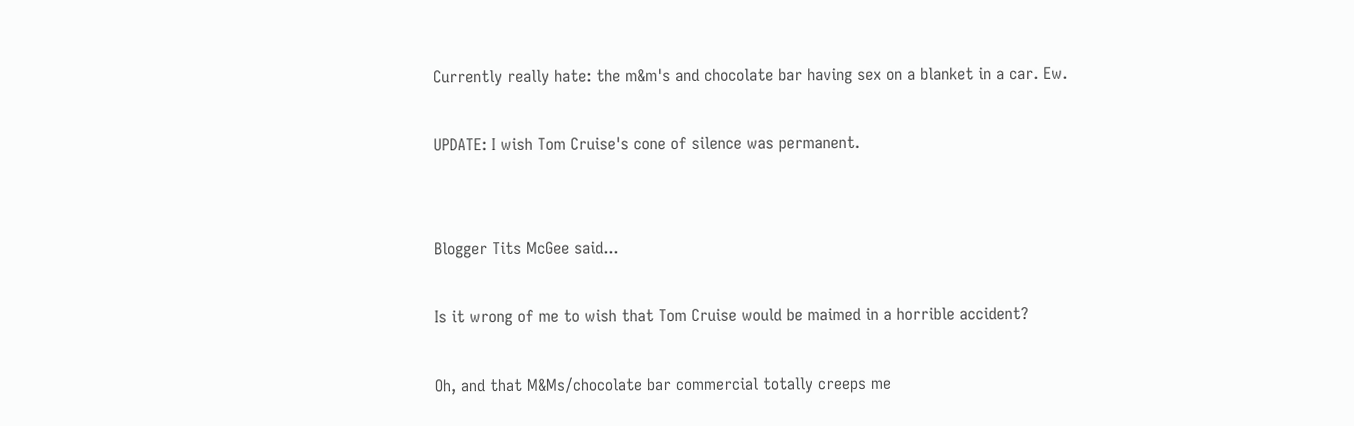Currently really hate: the m&m's and chocolate bar having sex on a blanket in a car. Ew.

UPDATE: I wish Tom Cruise's cone of silence was permanent.


Blogger Tits McGee said...

Is it wrong of me to wish that Tom Cruise would be maimed in a horrible accident?

Oh, and that M&Ms/chocolate bar commercial totally creeps me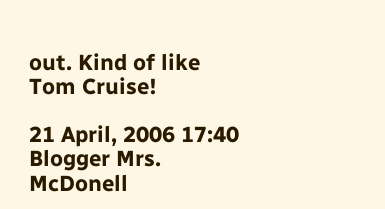out. Kind of like Tom Cruise!

21 April, 2006 17:40
Blogger Mrs. McDonell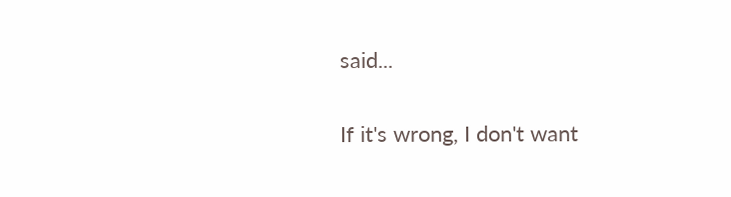said...

If it's wrong, I don't want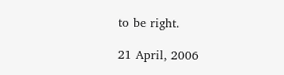to be right.

21 April, 2006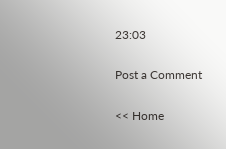23:03

Post a Comment

<< Home